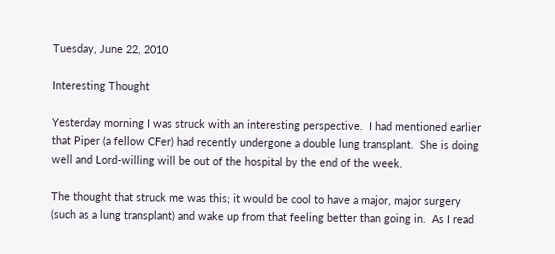Tuesday, June 22, 2010

Interesting Thought

Yesterday morning I was struck with an interesting perspective.  I had mentioned earlier that Piper (a fellow CFer) had recently undergone a double lung transplant.  She is doing well and Lord-willing will be out of the hospital by the end of the week.

The thought that struck me was this; it would be cool to have a major, major surgery (such as a lung transplant) and wake up from that feeling better than going in.  As I read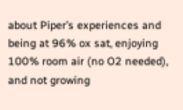about Piper’s experiences and being at 96% ox sat, enjoying 100% room air (no O2 needed), and not growing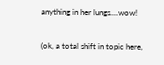anything in her lungs....wow!

(ok, a total shift in topic here,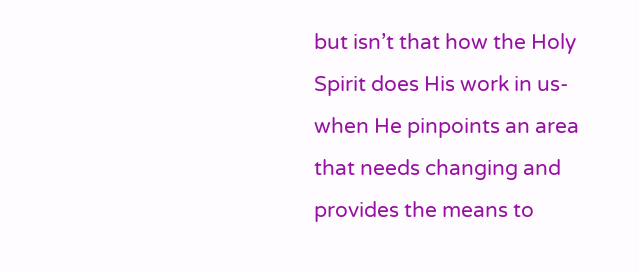but isn’t that how the Holy Spirit does His work in us-when He pinpoints an area that needs changing and provides the means to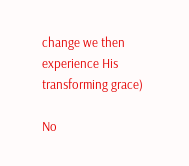change we then experience His transforming grace)

No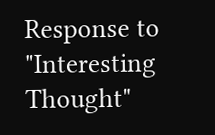Response to "Interesting Thought"